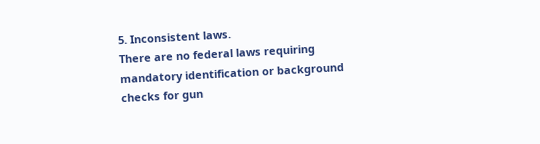5. Inconsistent laws.
There are no federal laws requiring mandatory identification or background checks for gun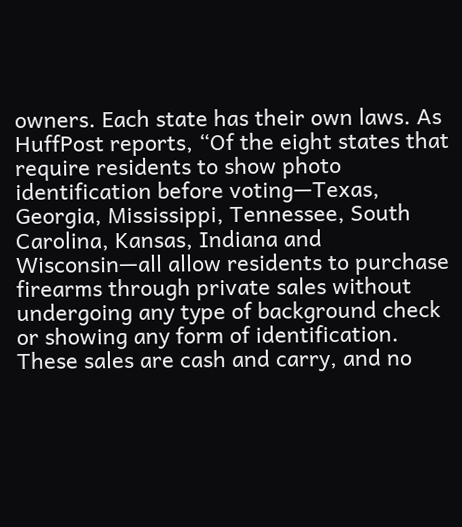owners. Each state has their own laws. As HuffPost reports, “Of the eight states that require residents to show photo identification before voting—Texas, Georgia, Mississippi, Tennessee, South Carolina, Kansas, Indiana and Wisconsin—all allow residents to purchase firearms through private sales without undergoing any type of background check or showing any form of identification. These sales are cash and carry, and no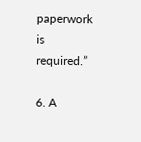paperwork is required.”

6. A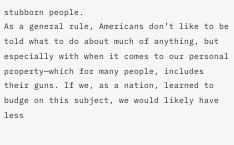stubborn people.
As a general rule, Americans don’t like to be told what to do about much of anything, but especially with when it comes to our personal property—which for many people, includes their guns. If we, as a nation, learned to budge on this subject, we would likely have less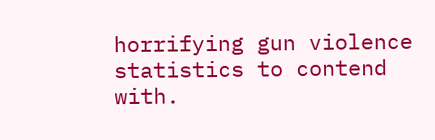horrifying gun violence statistics to contend with.